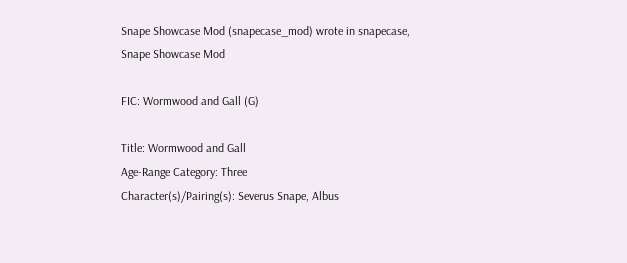Snape Showcase Mod (snapecase_mod) wrote in snapecase,
Snape Showcase Mod

FIC: Wormwood and Gall (G)

Title: Wormwood and Gall
Age-Range Category: Three
Character(s)/Pairing(s): Severus Snape, Albus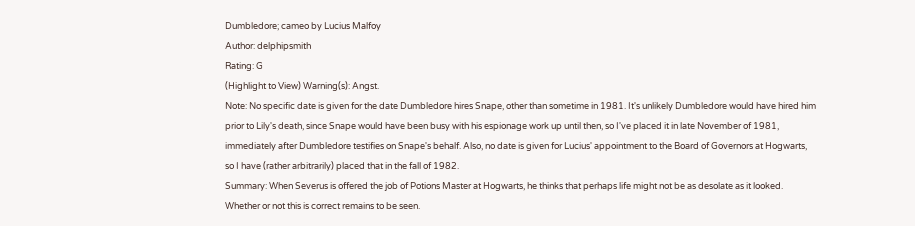Dumbledore; cameo by Lucius Malfoy
Author: delphipsmith
Rating: G
(Highlight to View) Warning(s): Angst.
Note: No specific date is given for the date Dumbledore hires Snape, other than sometime in 1981. It's unlikely Dumbledore would have hired him prior to Lily's death, since Snape would have been busy with his espionage work up until then, so I've placed it in late November of 1981, immediately after Dumbledore testifies on Snape's behalf. Also, no date is given for Lucius' appointment to the Board of Governors at Hogwarts, so I have (rather arbitrarily) placed that in the fall of 1982.
Summary: When Severus is offered the job of Potions Master at Hogwarts, he thinks that perhaps life might not be as desolate as it looked. Whether or not this is correct remains to be seen.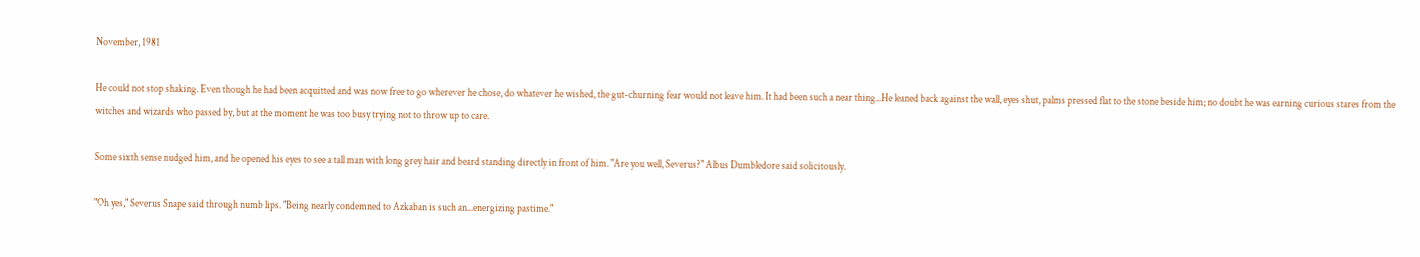November, 1981

He could not stop shaking. Even though he had been acquitted and was now free to go wherever he chose, do whatever he wished, the gut-churning fear would not leave him. It had been such a near thing...He leaned back against the wall, eyes shut, palms pressed flat to the stone beside him; no doubt he was earning curious stares from the witches and wizards who passed by, but at the moment he was too busy trying not to throw up to care.

Some sixth sense nudged him, and he opened his eyes to see a tall man with long grey hair and beard standing directly in front of him. "Are you well, Severus?" Albus Dumbledore said solicitously.

"Oh yes," Severus Snape said through numb lips. "Being nearly condemned to Azkaban is such an...energizing pastime."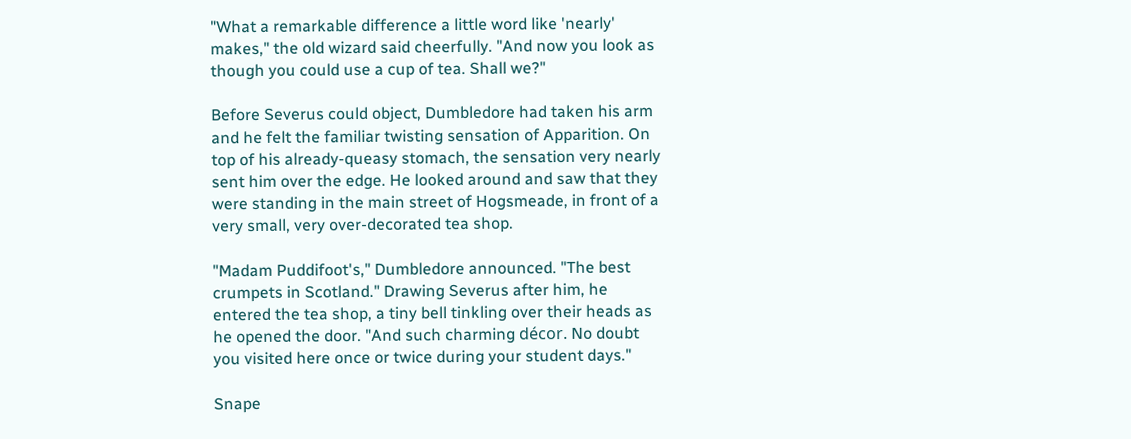"What a remarkable difference a little word like 'nearly' makes," the old wizard said cheerfully. "And now you look as though you could use a cup of tea. Shall we?"

Before Severus could object, Dumbledore had taken his arm and he felt the familiar twisting sensation of Apparition. On top of his already-queasy stomach, the sensation very nearly sent him over the edge. He looked around and saw that they were standing in the main street of Hogsmeade, in front of a very small, very over-decorated tea shop.

"Madam Puddifoot's," Dumbledore announced. "The best crumpets in Scotland." Drawing Severus after him, he entered the tea shop, a tiny bell tinkling over their heads as he opened the door. "And such charming décor. No doubt you visited here once or twice during your student days."

Snape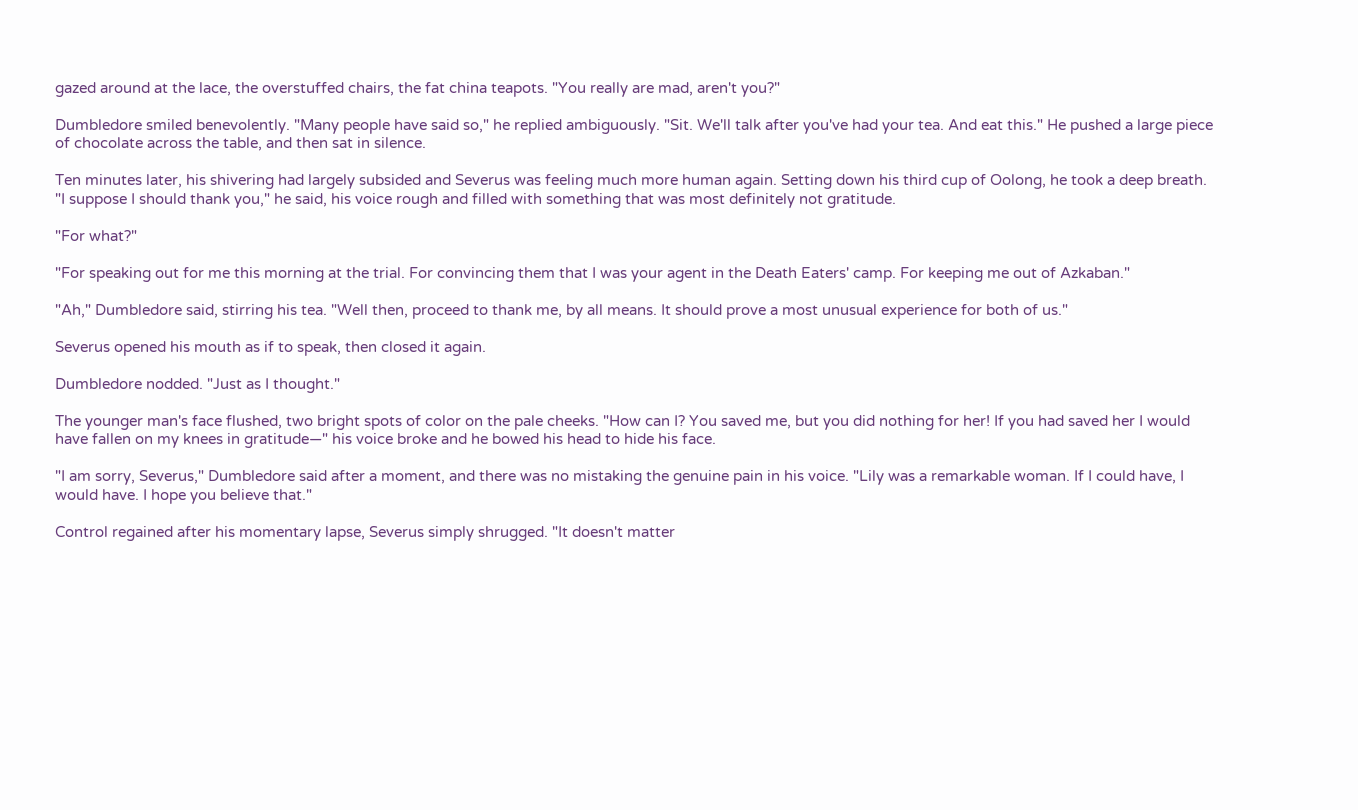gazed around at the lace, the overstuffed chairs, the fat china teapots. "You really are mad, aren't you?"

Dumbledore smiled benevolently. "Many people have said so," he replied ambiguously. "Sit. We'll talk after you've had your tea. And eat this." He pushed a large piece of chocolate across the table, and then sat in silence.

Ten minutes later, his shivering had largely subsided and Severus was feeling much more human again. Setting down his third cup of Oolong, he took a deep breath. "I suppose I should thank you," he said, his voice rough and filled with something that was most definitely not gratitude.

"For what?"

"For speaking out for me this morning at the trial. For convincing them that I was your agent in the Death Eaters' camp. For keeping me out of Azkaban."

"Ah," Dumbledore said, stirring his tea. "Well then, proceed to thank me, by all means. It should prove a most unusual experience for both of us."

Severus opened his mouth as if to speak, then closed it again.

Dumbledore nodded. "Just as I thought."

The younger man's face flushed, two bright spots of color on the pale cheeks. "How can I? You saved me, but you did nothing for her! If you had saved her I would have fallen on my knees in gratitude—" his voice broke and he bowed his head to hide his face.

"I am sorry, Severus," Dumbledore said after a moment, and there was no mistaking the genuine pain in his voice. "Lily was a remarkable woman. If I could have, I would have. I hope you believe that."

Control regained after his momentary lapse, Severus simply shrugged. "It doesn't matter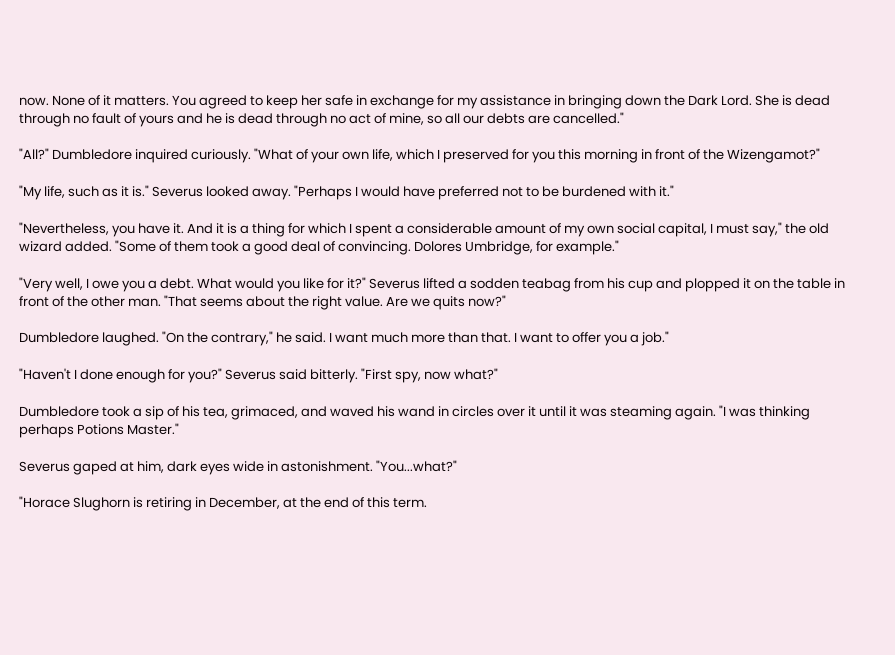now. None of it matters. You agreed to keep her safe in exchange for my assistance in bringing down the Dark Lord. She is dead through no fault of yours and he is dead through no act of mine, so all our debts are cancelled."

"All?" Dumbledore inquired curiously. "What of your own life, which I preserved for you this morning in front of the Wizengamot?"

"My life, such as it is." Severus looked away. "Perhaps I would have preferred not to be burdened with it."

"Nevertheless, you have it. And it is a thing for which I spent a considerable amount of my own social capital, I must say," the old wizard added. "Some of them took a good deal of convincing. Dolores Umbridge, for example."

"Very well, I owe you a debt. What would you like for it?" Severus lifted a sodden teabag from his cup and plopped it on the table in front of the other man. "That seems about the right value. Are we quits now?"

Dumbledore laughed. "On the contrary," he said. I want much more than that. I want to offer you a job."

"Haven't I done enough for you?" Severus said bitterly. "First spy, now what?"

Dumbledore took a sip of his tea, grimaced, and waved his wand in circles over it until it was steaming again. "I was thinking perhaps Potions Master."

Severus gaped at him, dark eyes wide in astonishment. "You...what?"

"Horace Slughorn is retiring in December, at the end of this term.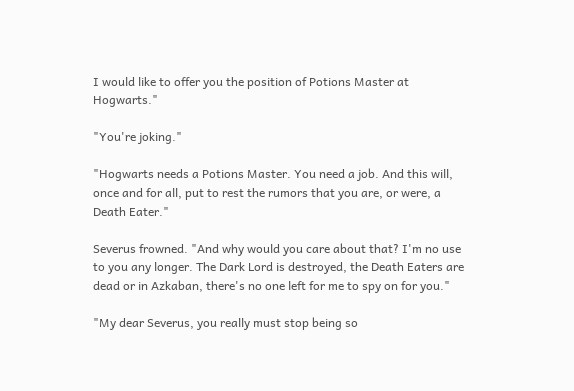I would like to offer you the position of Potions Master at Hogwarts."

"You're joking."

"Hogwarts needs a Potions Master. You need a job. And this will, once and for all, put to rest the rumors that you are, or were, a Death Eater."

Severus frowned. "And why would you care about that? I'm no use to you any longer. The Dark Lord is destroyed, the Death Eaters are dead or in Azkaban, there's no one left for me to spy on for you."

"My dear Severus, you really must stop being so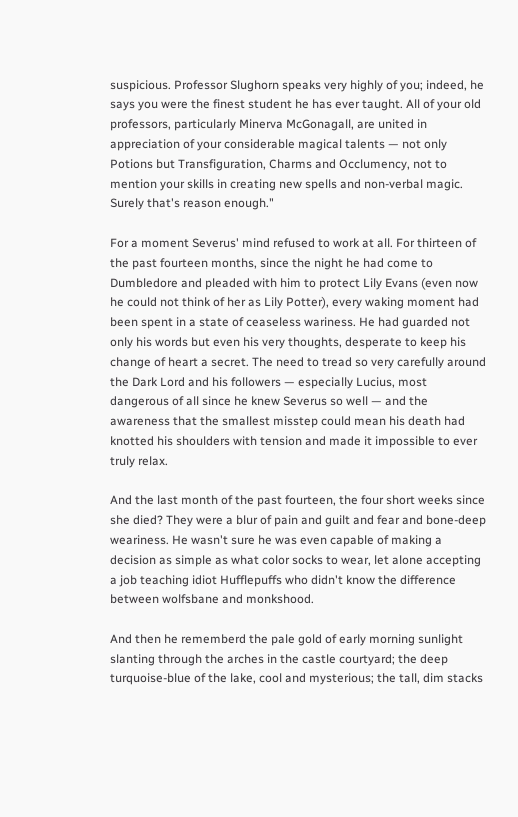suspicious. Professor Slughorn speaks very highly of you; indeed, he says you were the finest student he has ever taught. All of your old professors, particularly Minerva McGonagall, are united in appreciation of your considerable magical talents — not only Potions but Transfiguration, Charms and Occlumency, not to mention your skills in creating new spells and non-verbal magic. Surely that's reason enough."

For a moment Severus' mind refused to work at all. For thirteen of the past fourteen months, since the night he had come to Dumbledore and pleaded with him to protect Lily Evans (even now he could not think of her as Lily Potter), every waking moment had been spent in a state of ceaseless wariness. He had guarded not only his words but even his very thoughts, desperate to keep his change of heart a secret. The need to tread so very carefully around the Dark Lord and his followers — especially Lucius, most dangerous of all since he knew Severus so well — and the awareness that the smallest misstep could mean his death had knotted his shoulders with tension and made it impossible to ever truly relax.

And the last month of the past fourteen, the four short weeks since she died? They were a blur of pain and guilt and fear and bone-deep weariness. He wasn't sure he was even capable of making a decision as simple as what color socks to wear, let alone accepting a job teaching idiot Hufflepuffs who didn't know the difference between wolfsbane and monkshood.

And then he rememberd the pale gold of early morning sunlight slanting through the arches in the castle courtyard; the deep turquoise-blue of the lake, cool and mysterious; the tall, dim stacks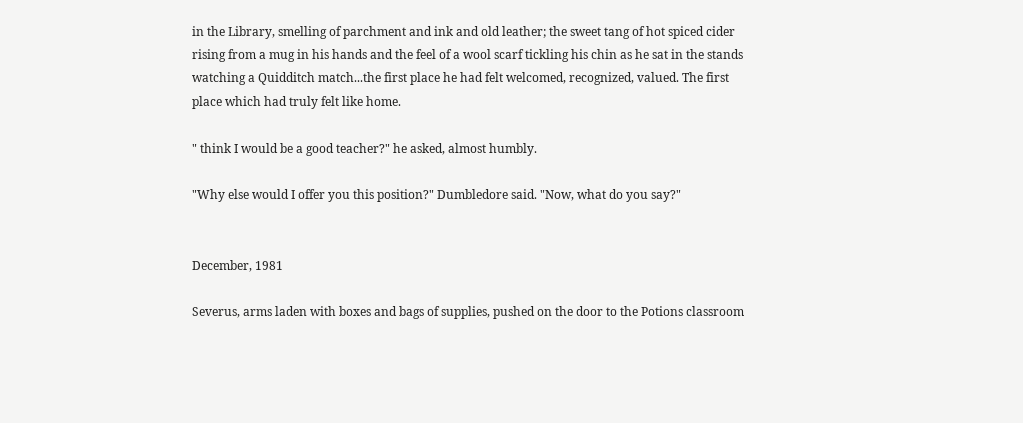in the Library, smelling of parchment and ink and old leather; the sweet tang of hot spiced cider rising from a mug in his hands and the feel of a wool scarf tickling his chin as he sat in the stands watching a Quidditch match...the first place he had felt welcomed, recognized, valued. The first place which had truly felt like home.

" think I would be a good teacher?" he asked, almost humbly.

"Why else would I offer you this position?" Dumbledore said. "Now, what do you say?"


December, 1981

Severus, arms laden with boxes and bags of supplies, pushed on the door to the Potions classroom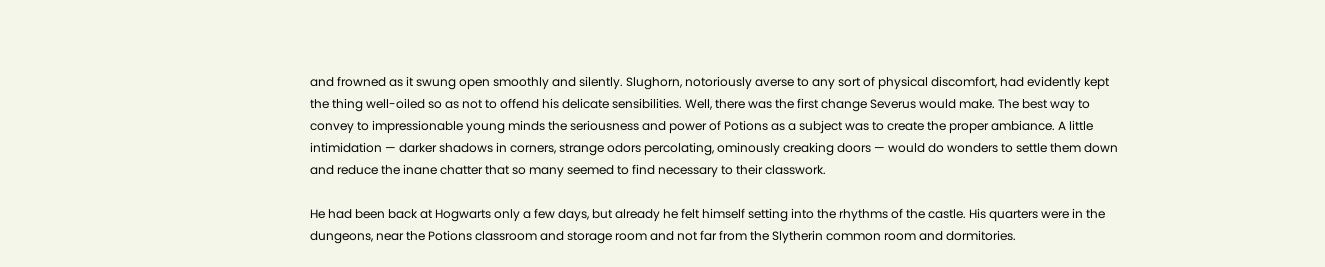and frowned as it swung open smoothly and silently. Slughorn, notoriously averse to any sort of physical discomfort, had evidently kept the thing well-oiled so as not to offend his delicate sensibilities. Well, there was the first change Severus would make. The best way to convey to impressionable young minds the seriousness and power of Potions as a subject was to create the proper ambiance. A little intimidation — darker shadows in corners, strange odors percolating, ominously creaking doors — would do wonders to settle them down and reduce the inane chatter that so many seemed to find necessary to their classwork.

He had been back at Hogwarts only a few days, but already he felt himself setting into the rhythms of the castle. His quarters were in the dungeons, near the Potions classroom and storage room and not far from the Slytherin common room and dormitories.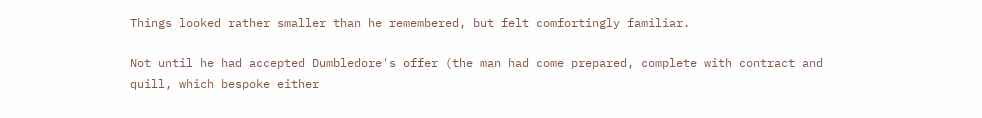Things looked rather smaller than he remembered, but felt comfortingly familiar.

Not until he had accepted Dumbledore's offer (the man had come prepared, complete with contract and quill, which bespoke either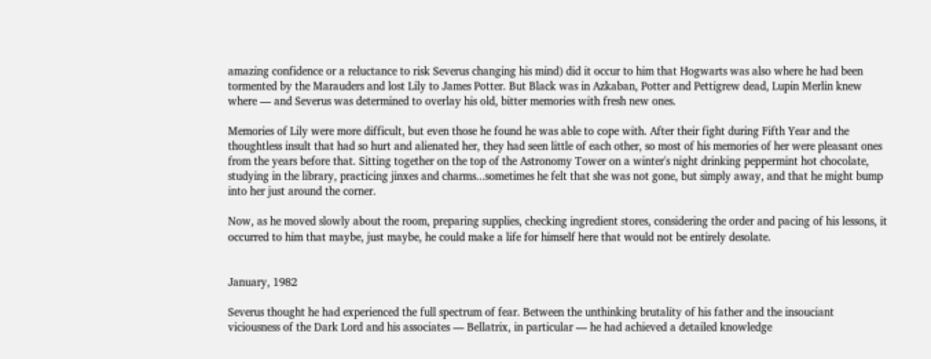amazing confidence or a reluctance to risk Severus changing his mind) did it occur to him that Hogwarts was also where he had been tormented by the Marauders and lost Lily to James Potter. But Black was in Azkaban, Potter and Pettigrew dead, Lupin Merlin knew where — and Severus was determined to overlay his old, bitter memories with fresh new ones.

Memories of Lily were more difficult, but even those he found he was able to cope with. After their fight during Fifth Year and the thoughtless insult that had so hurt and alienated her, they had seen little of each other, so most of his memories of her were pleasant ones from the years before that. Sitting together on the top of the Astronomy Tower on a winter's night drinking peppermint hot chocolate, studying in the library, practicing jinxes and charms...sometimes he felt that she was not gone, but simply away, and that he might bump into her just around the corner.

Now, as he moved slowly about the room, preparing supplies, checking ingredient stores, considering the order and pacing of his lessons, it occurred to him that maybe, just maybe, he could make a life for himself here that would not be entirely desolate.


January, 1982

Severus thought he had experienced the full spectrum of fear. Between the unthinking brutality of his father and the insouciant viciousness of the Dark Lord and his associates — Bellatrix, in particular — he had achieved a detailed knowledge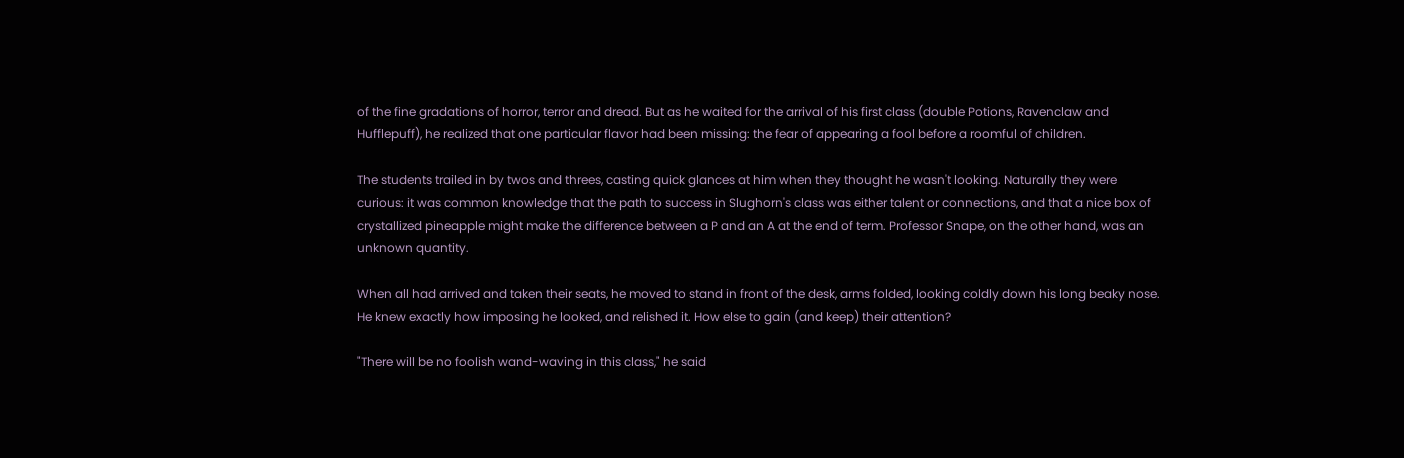of the fine gradations of horror, terror and dread. But as he waited for the arrival of his first class (double Potions, Ravenclaw and Hufflepuff), he realized that one particular flavor had been missing: the fear of appearing a fool before a roomful of children.

The students trailed in by twos and threes, casting quick glances at him when they thought he wasn't looking. Naturally they were curious: it was common knowledge that the path to success in Slughorn's class was either talent or connections, and that a nice box of crystallized pineapple might make the difference between a P and an A at the end of term. Professor Snape, on the other hand, was an unknown quantity.

When all had arrived and taken their seats, he moved to stand in front of the desk, arms folded, looking coldly down his long beaky nose. He knew exactly how imposing he looked, and relished it. How else to gain (and keep) their attention?

"There will be no foolish wand-waving in this class," he said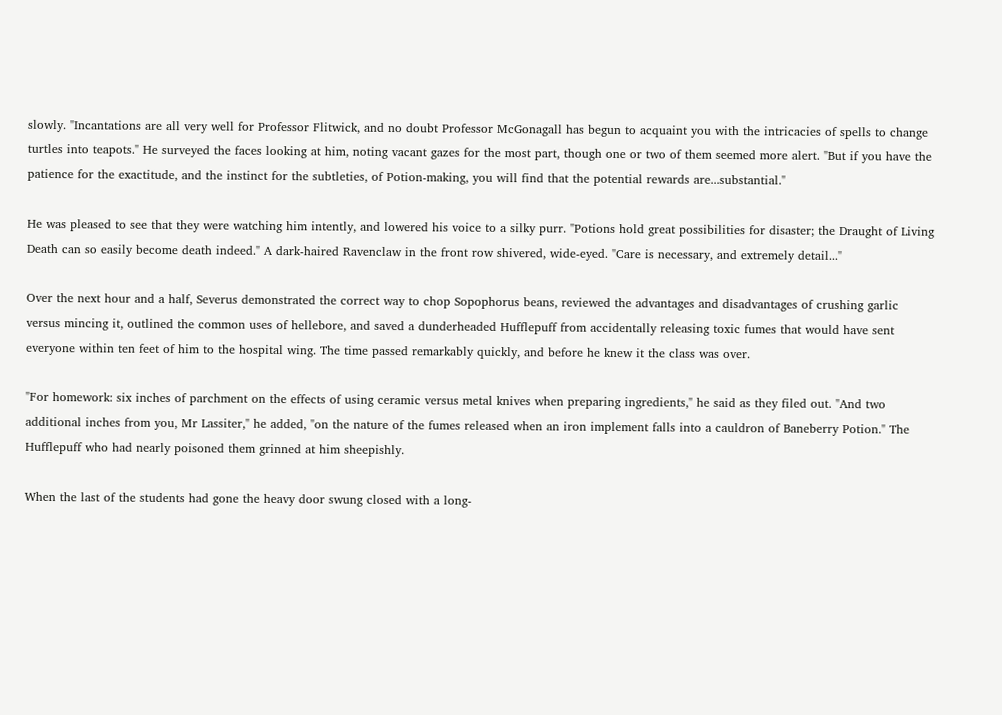slowly. "Incantations are all very well for Professor Flitwick, and no doubt Professor McGonagall has begun to acquaint you with the intricacies of spells to change turtles into teapots." He surveyed the faces looking at him, noting vacant gazes for the most part, though one or two of them seemed more alert. "But if you have the patience for the exactitude, and the instinct for the subtleties, of Potion-making, you will find that the potential rewards are...substantial."

He was pleased to see that they were watching him intently, and lowered his voice to a silky purr. "Potions hold great possibilities for disaster; the Draught of Living Death can so easily become death indeed." A dark-haired Ravenclaw in the front row shivered, wide-eyed. "Care is necessary, and extremely detail..."

Over the next hour and a half, Severus demonstrated the correct way to chop Sopophorus beans, reviewed the advantages and disadvantages of crushing garlic versus mincing it, outlined the common uses of hellebore, and saved a dunderheaded Hufflepuff from accidentally releasing toxic fumes that would have sent everyone within ten feet of him to the hospital wing. The time passed remarkably quickly, and before he knew it the class was over.

"For homework: six inches of parchment on the effects of using ceramic versus metal knives when preparing ingredients," he said as they filed out. "And two additional inches from you, Mr Lassiter," he added, "on the nature of the fumes released when an iron implement falls into a cauldron of Baneberry Potion." The Hufflepuff who had nearly poisoned them grinned at him sheepishly.

When the last of the students had gone the heavy door swung closed with a long-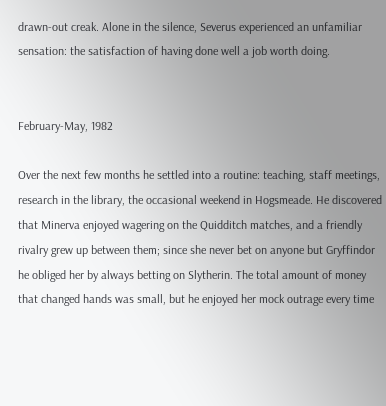drawn-out creak. Alone in the silence, Severus experienced an unfamiliar sensation: the satisfaction of having done well a job worth doing.


February-May, 1982

Over the next few months he settled into a routine: teaching, staff meetings, research in the library, the occasional weekend in Hogsmeade. He discovered that Minerva enjoyed wagering on the Quidditch matches, and a friendly rivalry grew up between them; since she never bet on anyone but Gryffindor he obliged her by always betting on Slytherin. The total amount of money that changed hands was small, but he enjoyed her mock outrage every time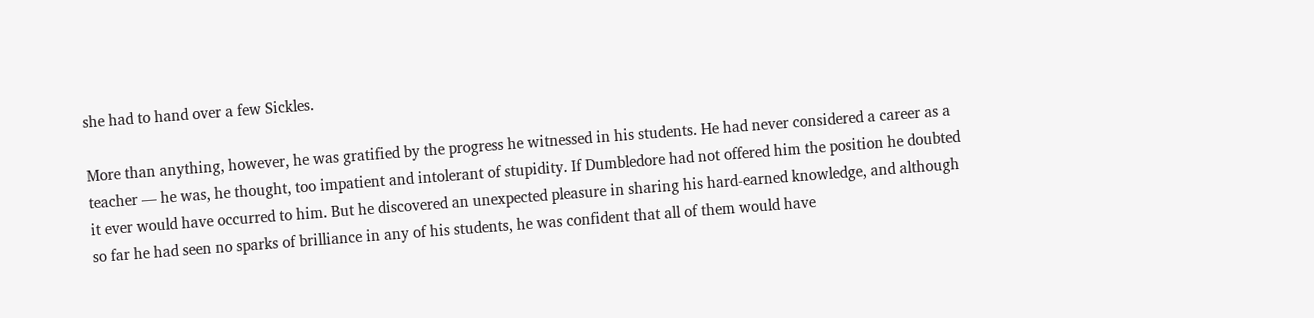she had to hand over a few Sickles.

More than anything, however, he was gratified by the progress he witnessed in his students. He had never considered a career as a teacher — he was, he thought, too impatient and intolerant of stupidity. If Dumbledore had not offered him the position he doubted it ever would have occurred to him. But he discovered an unexpected pleasure in sharing his hard-earned knowledge, and although so far he had seen no sparks of brilliance in any of his students, he was confident that all of them would have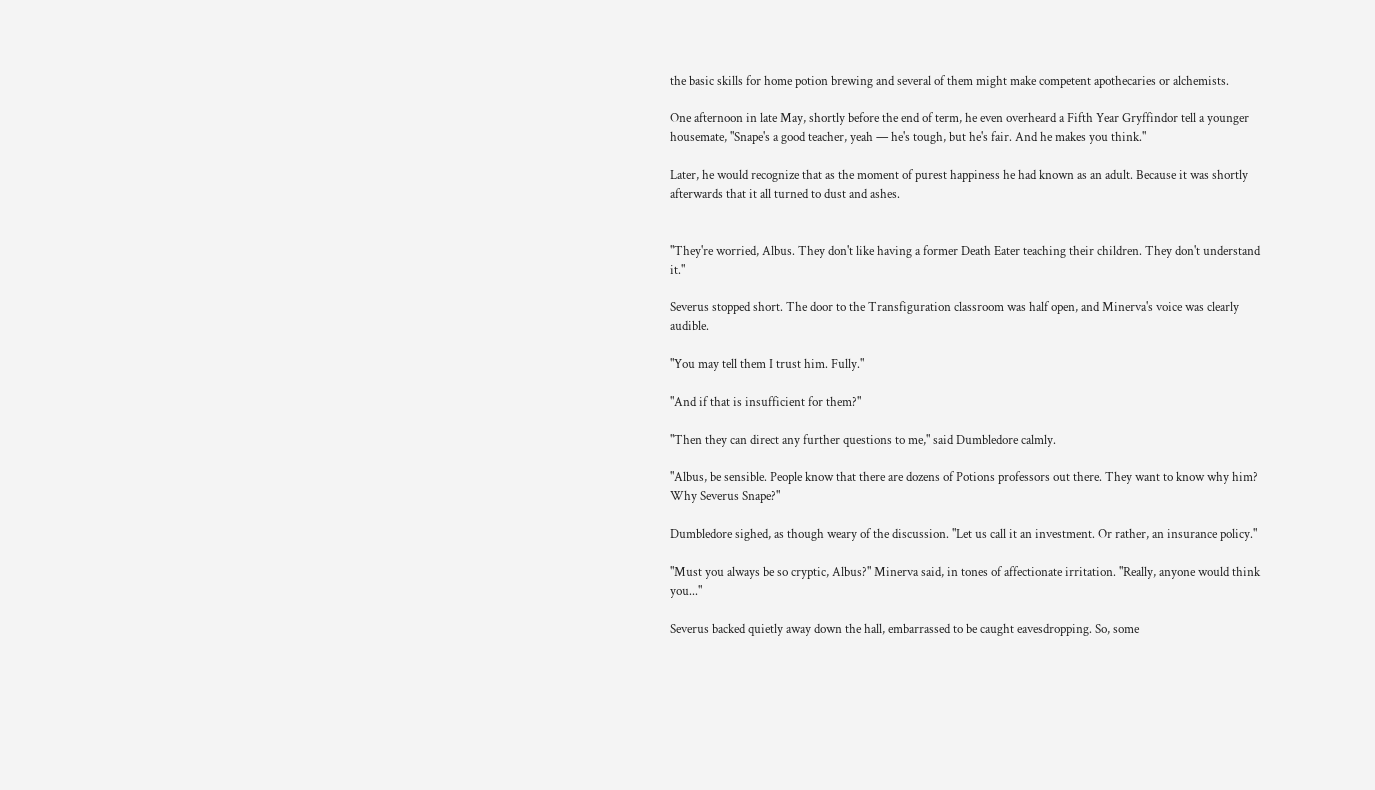the basic skills for home potion brewing and several of them might make competent apothecaries or alchemists.

One afternoon in late May, shortly before the end of term, he even overheard a Fifth Year Gryffindor tell a younger housemate, "Snape's a good teacher, yeah — he's tough, but he's fair. And he makes you think."

Later, he would recognize that as the moment of purest happiness he had known as an adult. Because it was shortly afterwards that it all turned to dust and ashes.


"They're worried, Albus. They don't like having a former Death Eater teaching their children. They don't understand it."

Severus stopped short. The door to the Transfiguration classroom was half open, and Minerva's voice was clearly audible.

"You may tell them I trust him. Fully."

"And if that is insufficient for them?"

"Then they can direct any further questions to me," said Dumbledore calmly.

"Albus, be sensible. People know that there are dozens of Potions professors out there. They want to know why him? Why Severus Snape?"

Dumbledore sighed, as though weary of the discussion. "Let us call it an investment. Or rather, an insurance policy."

"Must you always be so cryptic, Albus?" Minerva said, in tones of affectionate irritation. "Really, anyone would think you..."

Severus backed quietly away down the hall, embarrassed to be caught eavesdropping. So, some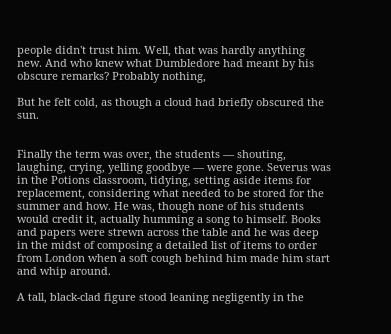people didn't trust him. Well, that was hardly anything new. And who knew what Dumbledore had meant by his obscure remarks? Probably nothing,

But he felt cold, as though a cloud had briefly obscured the sun.


Finally the term was over, the students — shouting, laughing, crying, yelling goodbye — were gone. Severus was in the Potions classroom, tidying, setting aside items for replacement, considering what needed to be stored for the summer and how. He was, though none of his students would credit it, actually humming a song to himself. Books and papers were strewn across the table and he was deep in the midst of composing a detailed list of items to order from London when a soft cough behind him made him start and whip around.

A tall, black-clad figure stood leaning negligently in the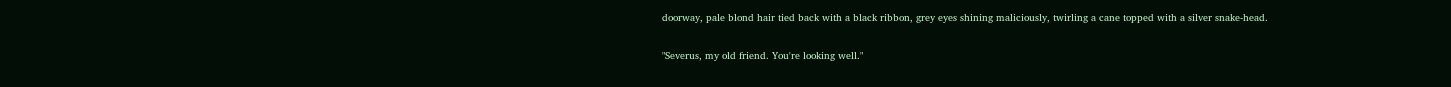doorway, pale blond hair tied back with a black ribbon, grey eyes shining maliciously, twirling a cane topped with a silver snake-head.

"Severus, my old friend. You're looking well."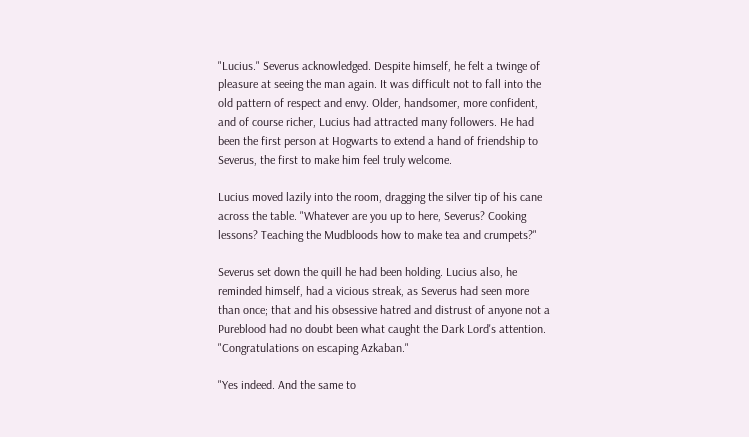"Lucius." Severus acknowledged. Despite himself, he felt a twinge of pleasure at seeing the man again. It was difficult not to fall into the old pattern of respect and envy. Older, handsomer, more confident, and of course richer, Lucius had attracted many followers. He had been the first person at Hogwarts to extend a hand of friendship to Severus, the first to make him feel truly welcome.

Lucius moved lazily into the room, dragging the silver tip of his cane across the table. "Whatever are you up to here, Severus? Cooking lessons? Teaching the Mudbloods how to make tea and crumpets?"

Severus set down the quill he had been holding. Lucius also, he reminded himself, had a vicious streak, as Severus had seen more than once; that and his obsessive hatred and distrust of anyone not a Pureblood had no doubt been what caught the Dark Lord's attention. "Congratulations on escaping Azkaban."

"Yes indeed. And the same to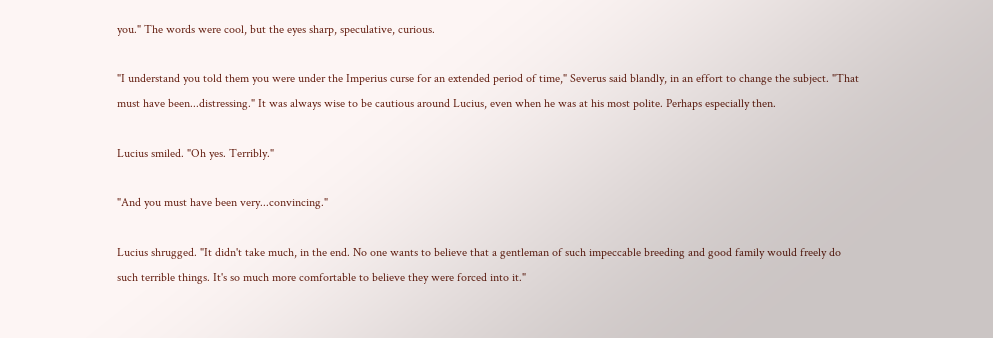you." The words were cool, but the eyes sharp, speculative, curious.

"I understand you told them you were under the Imperius curse for an extended period of time," Severus said blandly, in an effort to change the subject. "That must have been...distressing." It was always wise to be cautious around Lucius, even when he was at his most polite. Perhaps especially then.

Lucius smiled. "Oh yes. Terribly."

"And you must have been very...convincing."

Lucius shrugged. "It didn't take much, in the end. No one wants to believe that a gentleman of such impeccable breeding and good family would freely do such terrible things. It's so much more comfortable to believe they were forced into it."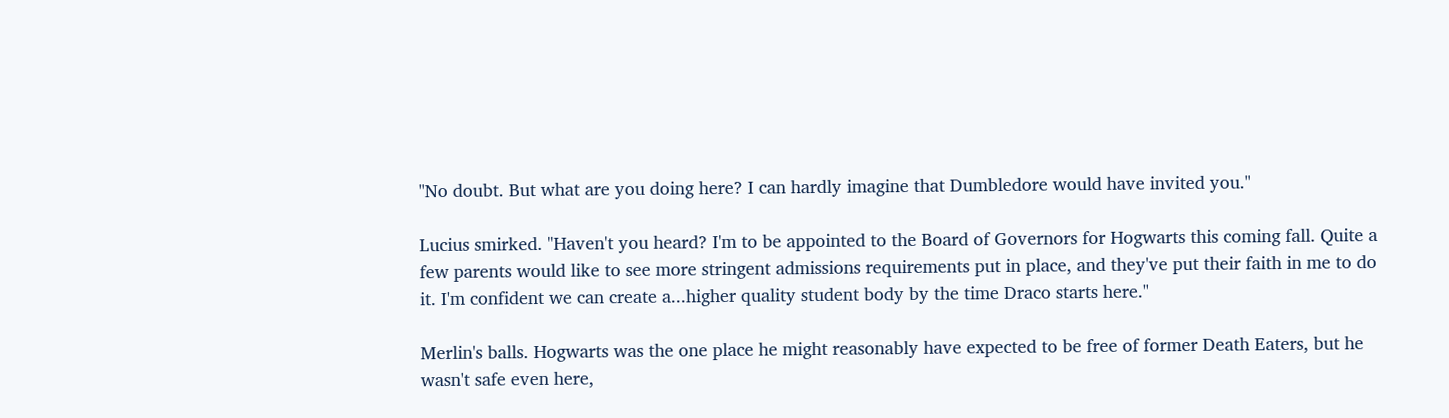"No doubt. But what are you doing here? I can hardly imagine that Dumbledore would have invited you."

Lucius smirked. "Haven't you heard? I'm to be appointed to the Board of Governors for Hogwarts this coming fall. Quite a few parents would like to see more stringent admissions requirements put in place, and they've put their faith in me to do it. I'm confident we can create a...higher quality student body by the time Draco starts here."

Merlin's balls. Hogwarts was the one place he might reasonably have expected to be free of former Death Eaters, but he wasn't safe even here,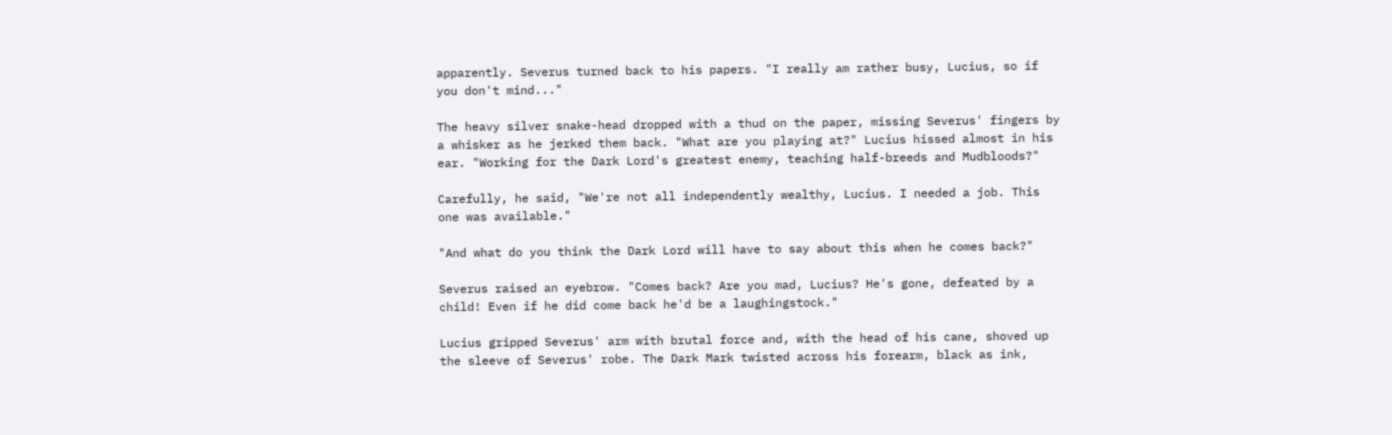apparently. Severus turned back to his papers. "I really am rather busy, Lucius, so if you don't mind..."

The heavy silver snake-head dropped with a thud on the paper, missing Severus' fingers by a whisker as he jerked them back. "What are you playing at?" Lucius hissed almost in his ear. "Working for the Dark Lord's greatest enemy, teaching half-breeds and Mudbloods?"

Carefully, he said, "We're not all independently wealthy, Lucius. I needed a job. This one was available."

"And what do you think the Dark Lord will have to say about this when he comes back?"

Severus raised an eyebrow. "Comes back? Are you mad, Lucius? He's gone, defeated by a child! Even if he did come back he'd be a laughingstock."

Lucius gripped Severus' arm with brutal force and, with the head of his cane, shoved up the sleeve of Severus' robe. The Dark Mark twisted across his forearm, black as ink,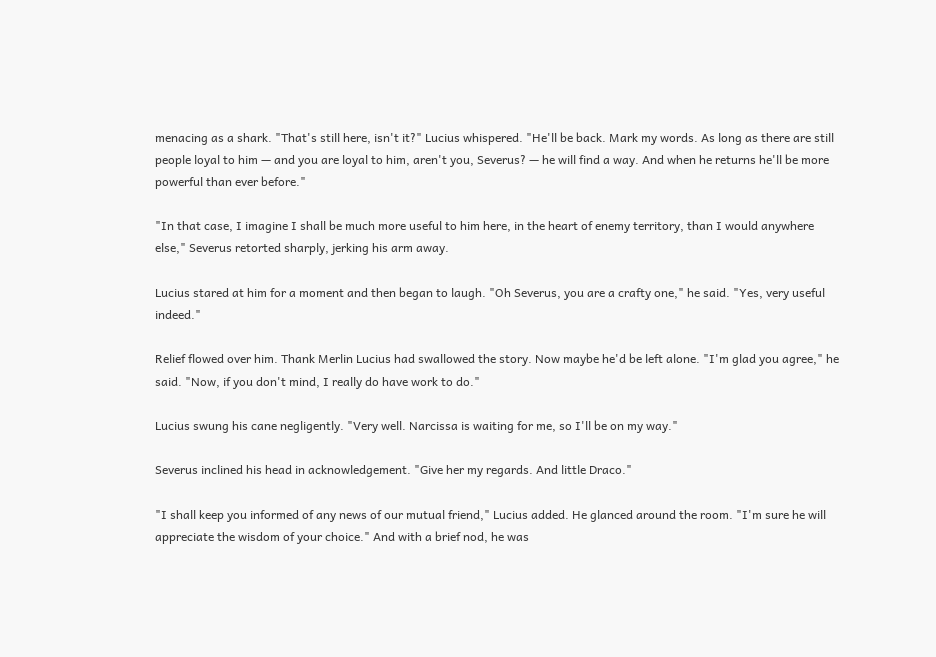menacing as a shark. "That's still here, isn't it?" Lucius whispered. "He'll be back. Mark my words. As long as there are still people loyal to him — and you are loyal to him, aren't you, Severus? — he will find a way. And when he returns he'll be more powerful than ever before."

"In that case, I imagine I shall be much more useful to him here, in the heart of enemy territory, than I would anywhere else," Severus retorted sharply, jerking his arm away.

Lucius stared at him for a moment and then began to laugh. "Oh Severus, you are a crafty one," he said. "Yes, very useful indeed."

Relief flowed over him. Thank Merlin Lucius had swallowed the story. Now maybe he'd be left alone. "I'm glad you agree," he said. "Now, if you don't mind, I really do have work to do."

Lucius swung his cane negligently. "Very well. Narcissa is waiting for me, so I'll be on my way."

Severus inclined his head in acknowledgement. "Give her my regards. And little Draco."

"I shall keep you informed of any news of our mutual friend," Lucius added. He glanced around the room. "I'm sure he will appreciate the wisdom of your choice." And with a brief nod, he was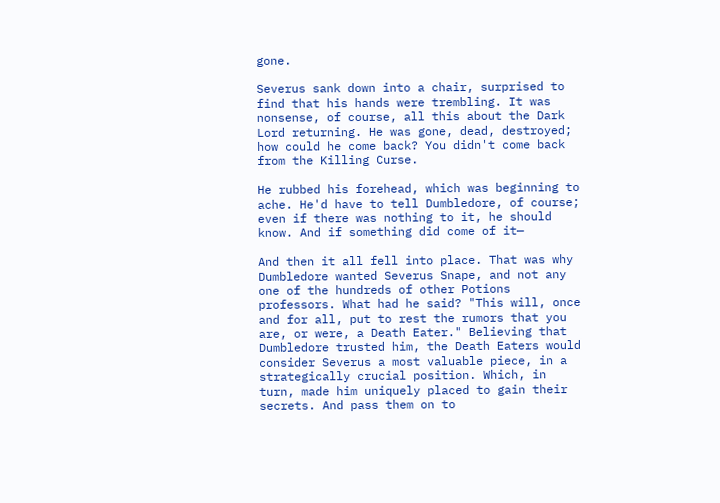gone.

Severus sank down into a chair, surprised to find that his hands were trembling. It was nonsense, of course, all this about the Dark Lord returning. He was gone, dead, destroyed; how could he come back? You didn't come back from the Killing Curse.

He rubbed his forehead, which was beginning to ache. He'd have to tell Dumbledore, of course; even if there was nothing to it, he should know. And if something did come of it—

And then it all fell into place. That was why Dumbledore wanted Severus Snape, and not any one of the hundreds of other Potions professors. What had he said? "This will, once and for all, put to rest the rumors that you are, or were, a Death Eater." Believing that Dumbledore trusted him, the Death Eaters would consider Severus a most valuable piece, in a strategically crucial position. Which, in turn, made him uniquely placed to gain their secrets. And pass them on to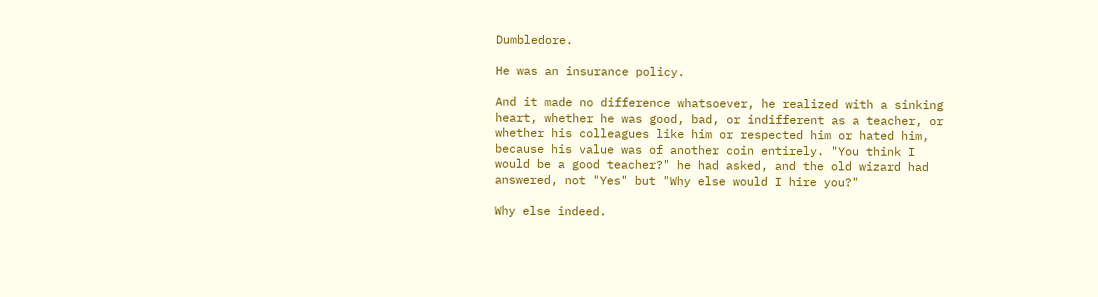Dumbledore.

He was an insurance policy.

And it made no difference whatsoever, he realized with a sinking heart, whether he was good, bad, or indifferent as a teacher, or whether his colleagues like him or respected him or hated him, because his value was of another coin entirely. "You think I would be a good teacher?" he had asked, and the old wizard had answered, not "Yes" but "Why else would I hire you?"

Why else indeed.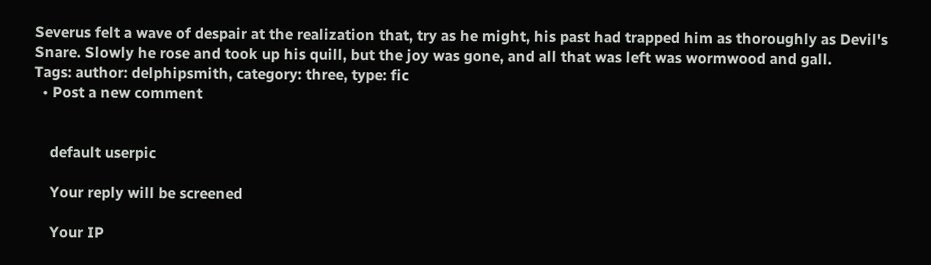Severus felt a wave of despair at the realization that, try as he might, his past had trapped him as thoroughly as Devil's Snare. Slowly he rose and took up his quill, but the joy was gone, and all that was left was wormwood and gall.
Tags: author: delphipsmith, category: three, type: fic
  • Post a new comment


    default userpic

    Your reply will be screened

    Your IP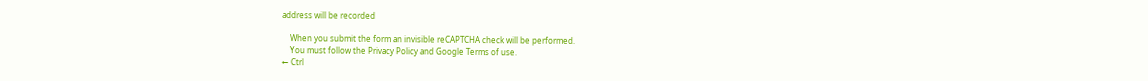address will be recorded

    When you submit the form an invisible reCAPTCHA check will be performed.
    You must follow the Privacy Policy and Google Terms of use.
← Ctrl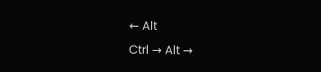← Alt
Ctrl → Alt →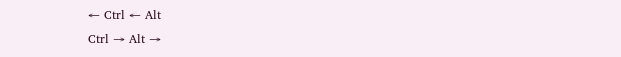← Ctrl ← Alt
Ctrl → Alt →